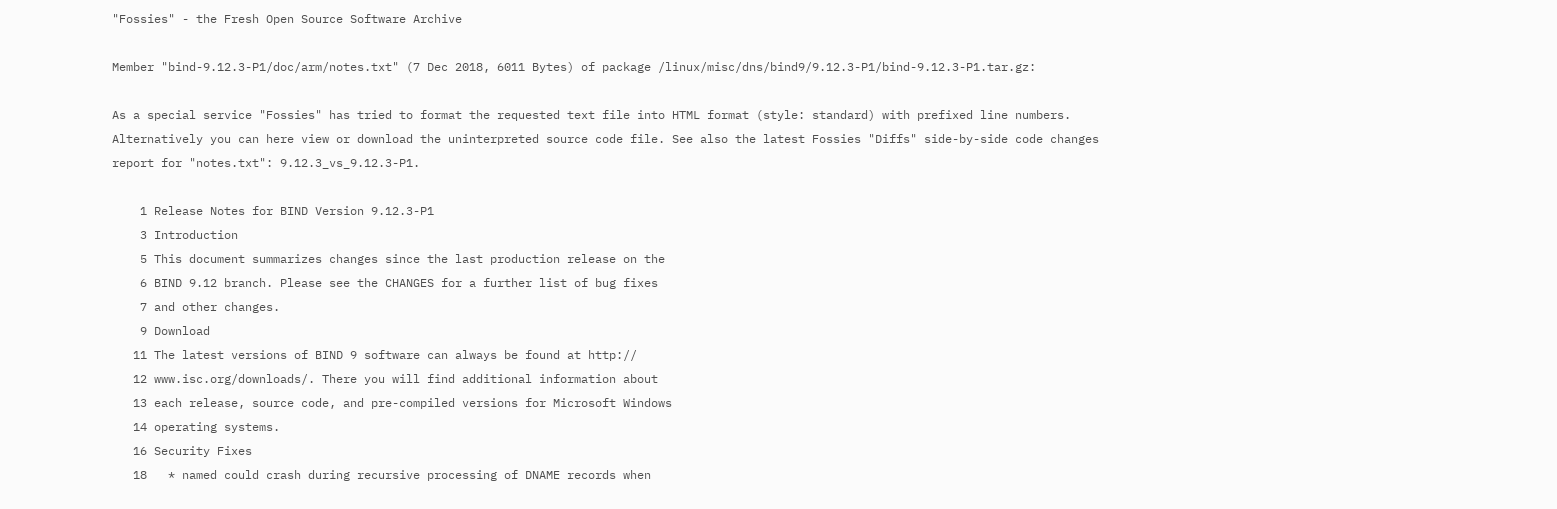"Fossies" - the Fresh Open Source Software Archive

Member "bind-9.12.3-P1/doc/arm/notes.txt" (7 Dec 2018, 6011 Bytes) of package /linux/misc/dns/bind9/9.12.3-P1/bind-9.12.3-P1.tar.gz:

As a special service "Fossies" has tried to format the requested text file into HTML format (style: standard) with prefixed line numbers. Alternatively you can here view or download the uninterpreted source code file. See also the latest Fossies "Diffs" side-by-side code changes report for "notes.txt": 9.12.3_vs_9.12.3-P1.

    1 Release Notes for BIND Version 9.12.3-P1
    3 Introduction
    5 This document summarizes changes since the last production release on the
    6 BIND 9.12 branch. Please see the CHANGES for a further list of bug fixes
    7 and other changes.
    9 Download
   11 The latest versions of BIND 9 software can always be found at http://
   12 www.isc.org/downloads/. There you will find additional information about
   13 each release, source code, and pre-compiled versions for Microsoft Windows
   14 operating systems.
   16 Security Fixes
   18   * named could crash during recursive processing of DNAME records when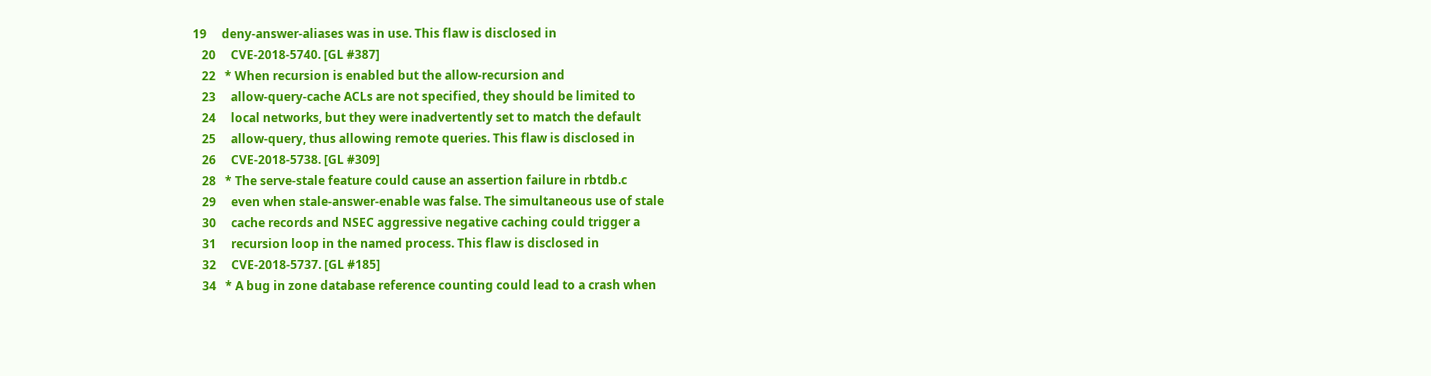19     deny-answer-aliases was in use. This flaw is disclosed in
   20     CVE-2018-5740. [GL #387]
   22   * When recursion is enabled but the allow-recursion and
   23     allow-query-cache ACLs are not specified, they should be limited to
   24     local networks, but they were inadvertently set to match the default
   25     allow-query, thus allowing remote queries. This flaw is disclosed in
   26     CVE-2018-5738. [GL #309]
   28   * The serve-stale feature could cause an assertion failure in rbtdb.c
   29     even when stale-answer-enable was false. The simultaneous use of stale
   30     cache records and NSEC aggressive negative caching could trigger a
   31     recursion loop in the named process. This flaw is disclosed in
   32     CVE-2018-5737. [GL #185]
   34   * A bug in zone database reference counting could lead to a crash when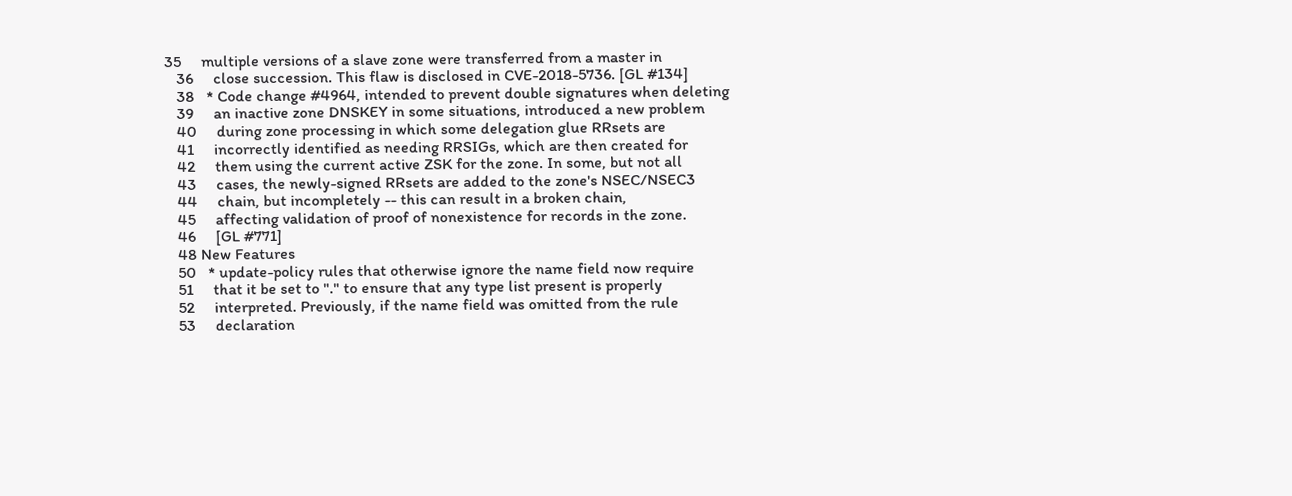35     multiple versions of a slave zone were transferred from a master in
   36     close succession. This flaw is disclosed in CVE-2018-5736. [GL #134]
   38   * Code change #4964, intended to prevent double signatures when deleting
   39     an inactive zone DNSKEY in some situations, introduced a new problem
   40     during zone processing in which some delegation glue RRsets are
   41     incorrectly identified as needing RRSIGs, which are then created for
   42     them using the current active ZSK for the zone. In some, but not all
   43     cases, the newly-signed RRsets are added to the zone's NSEC/NSEC3
   44     chain, but incompletely -- this can result in a broken chain,
   45     affecting validation of proof of nonexistence for records in the zone.
   46     [GL #771]
   48 New Features
   50   * update-policy rules that otherwise ignore the name field now require
   51     that it be set to "." to ensure that any type list present is properly
   52     interpreted. Previously, if the name field was omitted from the rule
   53     declaration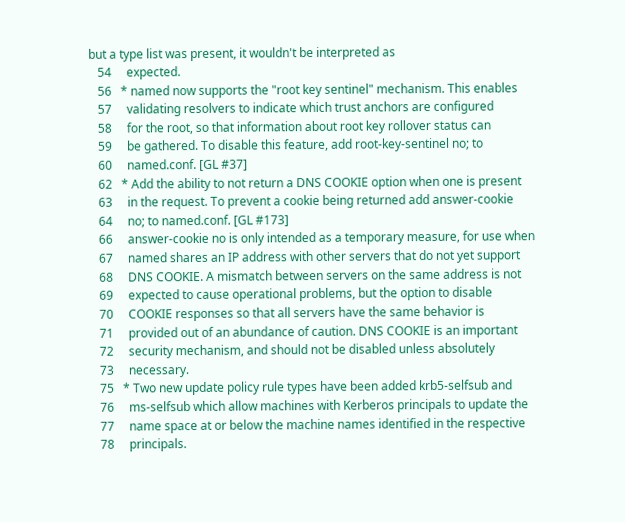but a type list was present, it wouldn't be interpreted as
   54     expected.
   56   * named now supports the "root key sentinel" mechanism. This enables
   57     validating resolvers to indicate which trust anchors are configured
   58     for the root, so that information about root key rollover status can
   59     be gathered. To disable this feature, add root-key-sentinel no; to
   60     named.conf. [GL #37]
   62   * Add the ability to not return a DNS COOKIE option when one is present
   63     in the request. To prevent a cookie being returned add answer-cookie
   64     no; to named.conf. [GL #173]
   66     answer-cookie no is only intended as a temporary measure, for use when
   67     named shares an IP address with other servers that do not yet support
   68     DNS COOKIE. A mismatch between servers on the same address is not
   69     expected to cause operational problems, but the option to disable
   70     COOKIE responses so that all servers have the same behavior is
   71     provided out of an abundance of caution. DNS COOKIE is an important
   72     security mechanism, and should not be disabled unless absolutely
   73     necessary.
   75   * Two new update policy rule types have been added krb5-selfsub and
   76     ms-selfsub which allow machines with Kerberos principals to update the
   77     name space at or below the machine names identified in the respective
   78     principals.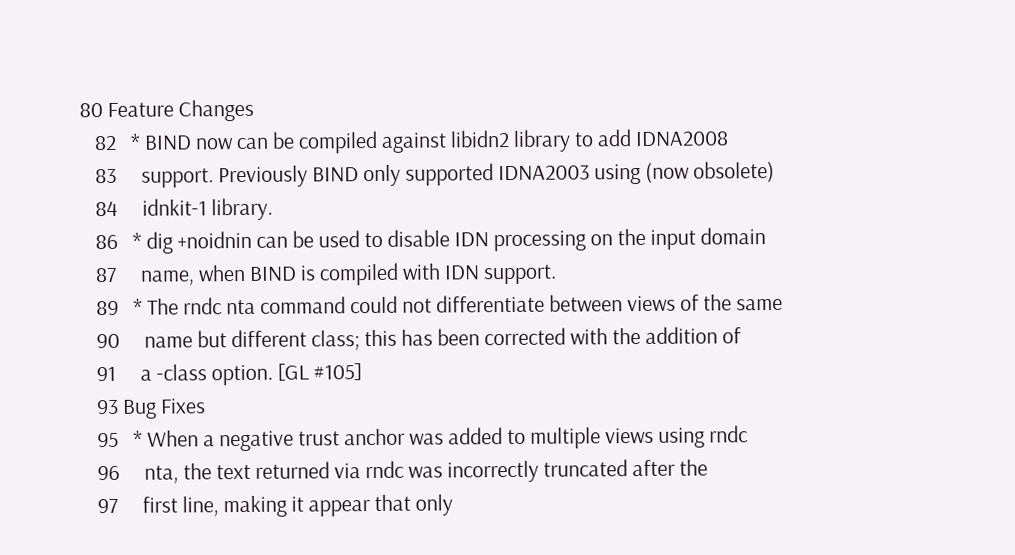80 Feature Changes
   82   * BIND now can be compiled against libidn2 library to add IDNA2008
   83     support. Previously BIND only supported IDNA2003 using (now obsolete)
   84     idnkit-1 library.
   86   * dig +noidnin can be used to disable IDN processing on the input domain
   87     name, when BIND is compiled with IDN support.
   89   * The rndc nta command could not differentiate between views of the same
   90     name but different class; this has been corrected with the addition of
   91     a -class option. [GL #105]
   93 Bug Fixes
   95   * When a negative trust anchor was added to multiple views using rndc
   96     nta, the text returned via rndc was incorrectly truncated after the
   97     first line, making it appear that only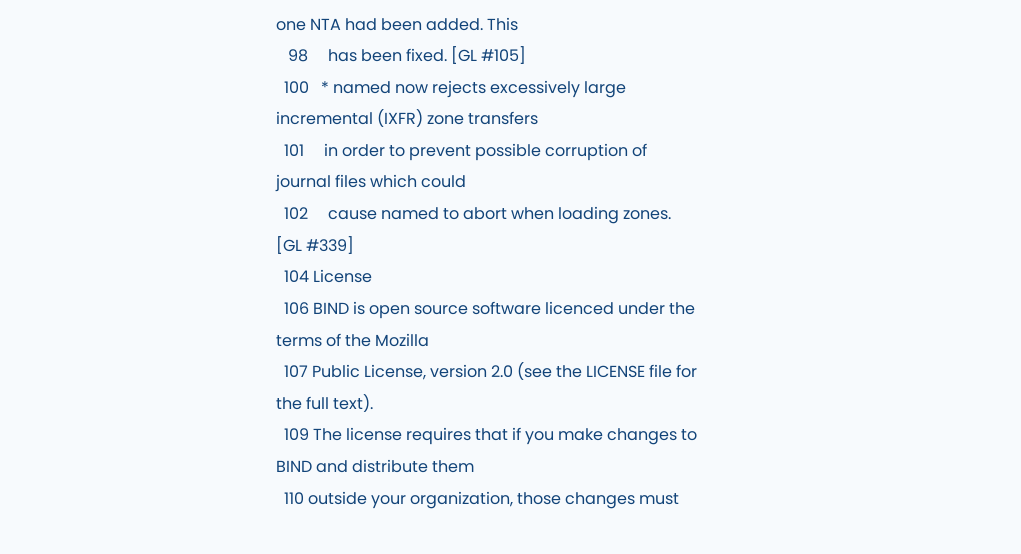one NTA had been added. This
   98     has been fixed. [GL #105]
  100   * named now rejects excessively large incremental (IXFR) zone transfers
  101     in order to prevent possible corruption of journal files which could
  102     cause named to abort when loading zones. [GL #339]
  104 License
  106 BIND is open source software licenced under the terms of the Mozilla
  107 Public License, version 2.0 (see the LICENSE file for the full text).
  109 The license requires that if you make changes to BIND and distribute them
  110 outside your organization, those changes must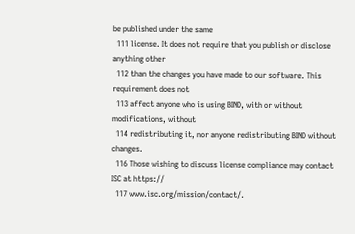be published under the same
  111 license. It does not require that you publish or disclose anything other
  112 than the changes you have made to our software. This requirement does not
  113 affect anyone who is using BIND, with or without modifications, without
  114 redistributing it, nor anyone redistributing BIND without changes.
  116 Those wishing to discuss license compliance may contact ISC at https://
  117 www.isc.org/mission/contact/.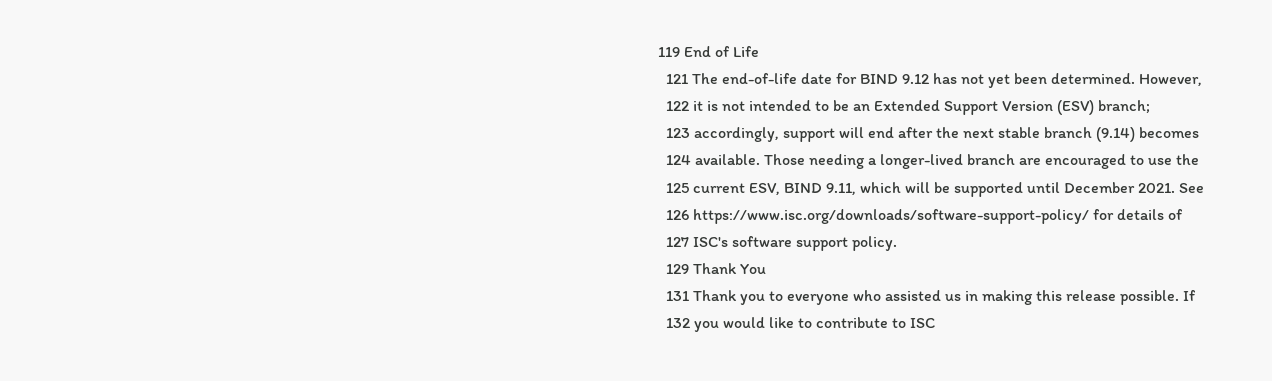119 End of Life
  121 The end-of-life date for BIND 9.12 has not yet been determined. However,
  122 it is not intended to be an Extended Support Version (ESV) branch;
  123 accordingly, support will end after the next stable branch (9.14) becomes
  124 available. Those needing a longer-lived branch are encouraged to use the
  125 current ESV, BIND 9.11, which will be supported until December 2021. See
  126 https://www.isc.org/downloads/software-support-policy/ for details of
  127 ISC's software support policy.
  129 Thank You
  131 Thank you to everyone who assisted us in making this release possible. If
  132 you would like to contribute to ISC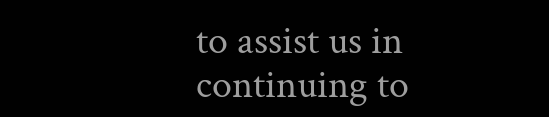to assist us in continuing to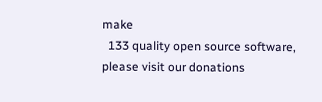make
  133 quality open source software, please visit our donations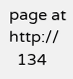page at http://
  134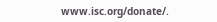www.isc.org/donate/.